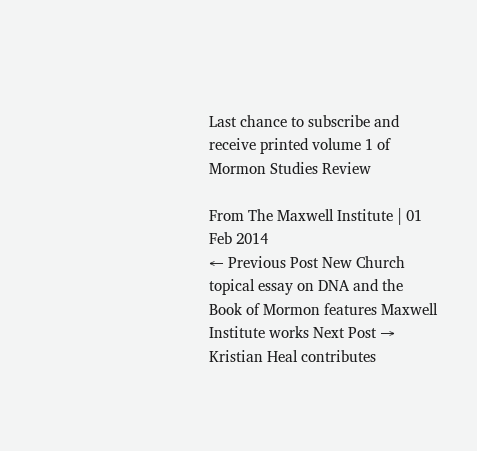Last chance to subscribe and receive printed volume 1 of Mormon Studies Review

From The Maxwell Institute | 01 Feb 2014
← Previous Post New Church topical essay on DNA and the Book of Mormon features Maxwell Institute works Next Post → Kristian Heal contributes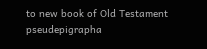to new book of Old Testament pseudepigrapha